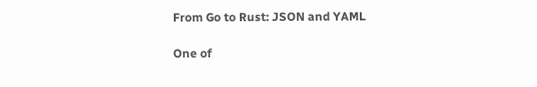From Go to Rust: JSON and YAML

One of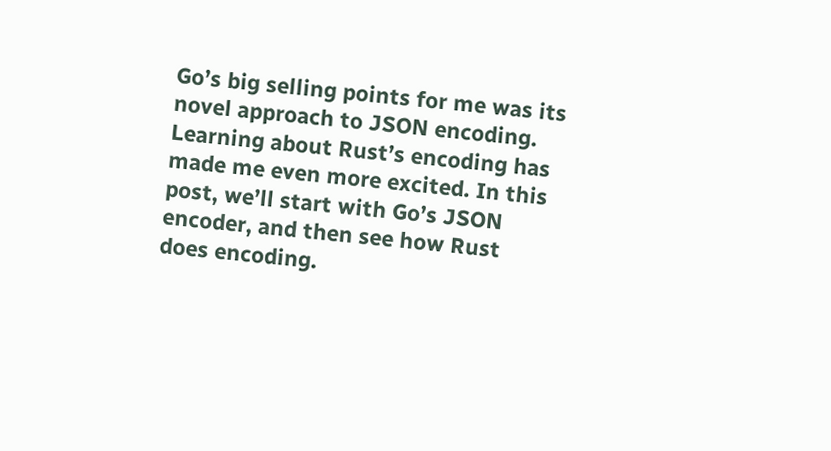Go’s big selling points for me was its novel approach to JSON encoding. Learning about Rust’s encoding has made me even more excited. In this post, we’ll start with Go’s JSON encoder, and then see how Rust does encoding.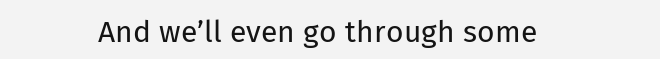And we’ll even go through some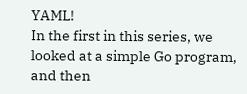YAML!
In the first in this series, we looked at a simple Go program, and then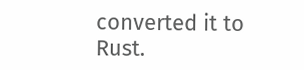converted it to Rust.